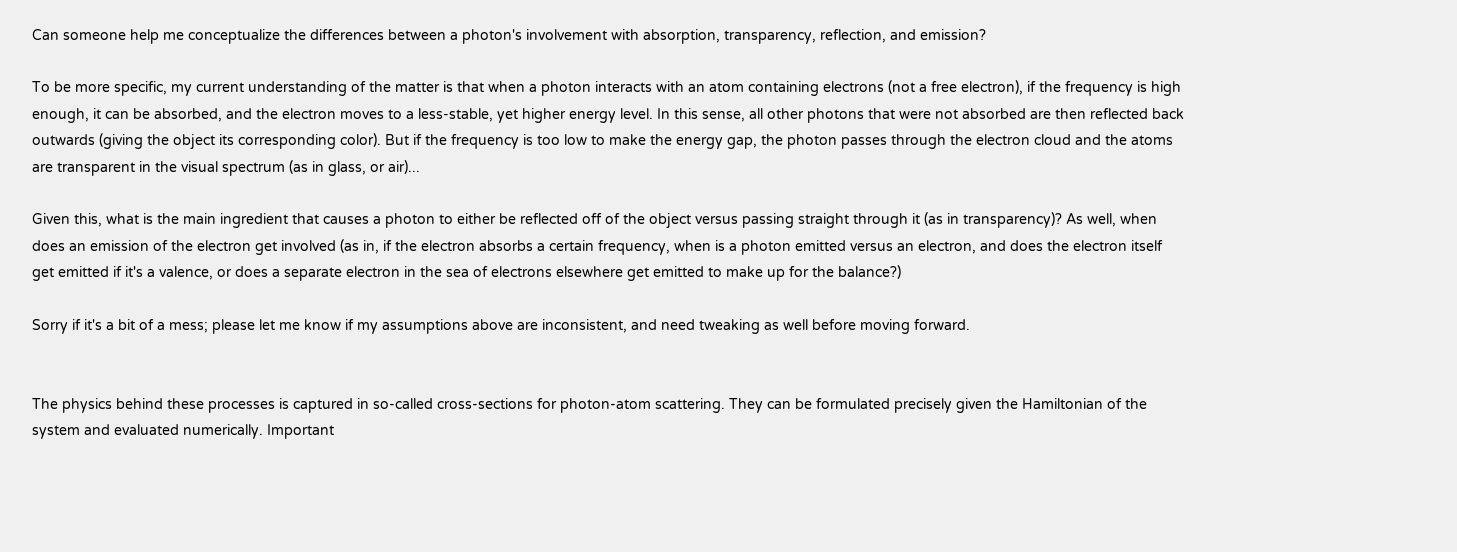Can someone help me conceptualize the differences between a photon's involvement with absorption, transparency, reflection, and emission?

To be more specific, my current understanding of the matter is that when a photon interacts with an atom containing electrons (not a free electron), if the frequency is high enough, it can be absorbed, and the electron moves to a less-stable, yet higher energy level. In this sense, all other photons that were not absorbed are then reflected back outwards (giving the object its corresponding color). But if the frequency is too low to make the energy gap, the photon passes through the electron cloud and the atoms are transparent in the visual spectrum (as in glass, or air)...

Given this, what is the main ingredient that causes a photon to either be reflected off of the object versus passing straight through it (as in transparency)? As well, when does an emission of the electron get involved (as in, if the electron absorbs a certain frequency, when is a photon emitted versus an electron, and does the electron itself get emitted if it's a valence, or does a separate electron in the sea of electrons elsewhere get emitted to make up for the balance?)

Sorry if it's a bit of a mess; please let me know if my assumptions above are inconsistent, and need tweaking as well before moving forward.


The physics behind these processes is captured in so-called cross-sections for photon-atom scattering. They can be formulated precisely given the Hamiltonian of the system and evaluated numerically. Important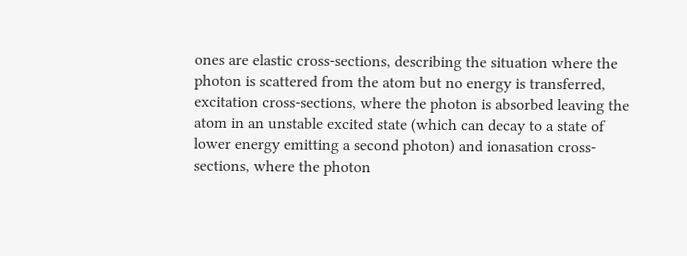ones are elastic cross-sections, describing the situation where the photon is scattered from the atom but no energy is transferred, excitation cross-sections, where the photon is absorbed leaving the atom in an unstable excited state (which can decay to a state of lower energy emitting a second photon) and ionasation cross-sections, where the photon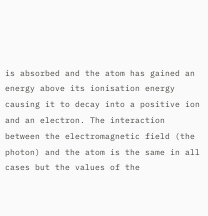is absorbed and the atom has gained an energy above its ionisation energy causing it to decay into a positive ion and an electron. The interaction between the electromagnetic field (the photon) and the atom is the same in all cases but the values of the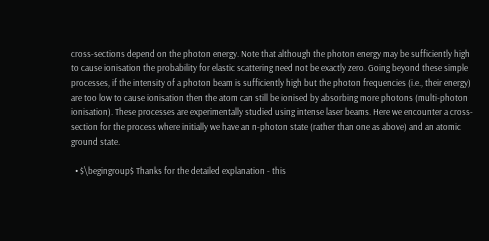cross-sections depend on the photon energy. Note that although the photon energy may be sufficiently high to cause ionisation the probability for elastic scattering need not be exactly zero. Going beyond these simple processes, if the intensity of a photon beam is sufficiently high but the photon frequencies (i.e., their energy) are too low to cause ionisation then the atom can still be ionised by absorbing more photons (multi-photon ionisation). These processes are experimentally studied using intense laser beams. Here we encounter a cross-section for the process where initially we have an n-photon state (rather than one as above) and an atomic ground state.

  • $\begingroup$ Thanks for the detailed explanation - this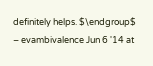definitely helps. $\endgroup$ – evambivalence Jun 6 '14 at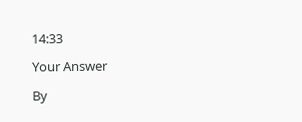14:33

Your Answer

By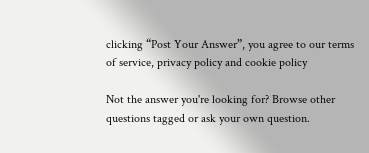clicking “Post Your Answer”, you agree to our terms of service, privacy policy and cookie policy

Not the answer you're looking for? Browse other questions tagged or ask your own question.